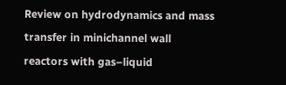Review on hydrodynamics and mass transfer in minichannel wall reactors with gas–liquid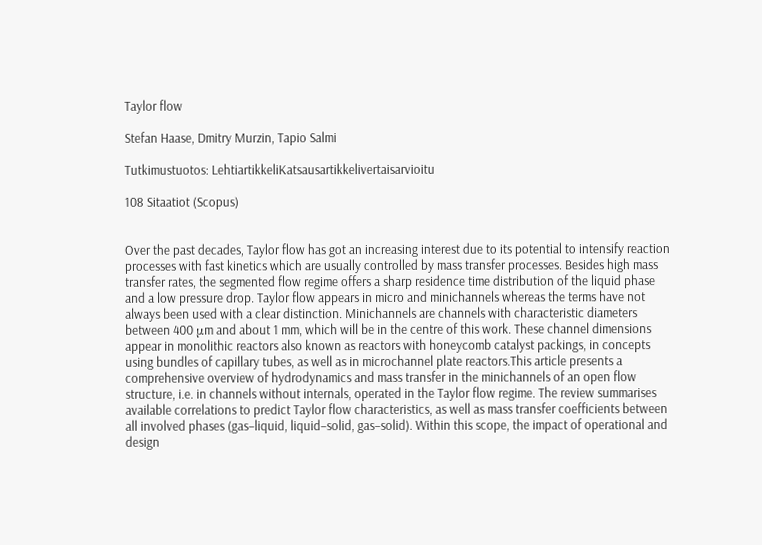Taylor flow

Stefan Haase, Dmitry Murzin, Tapio Salmi

Tutkimustuotos: LehtiartikkeliKatsausartikkelivertaisarvioitu

108 Sitaatiot (Scopus)


Over the past decades, Taylor flow has got an increasing interest due to its potential to intensify reaction processes with fast kinetics which are usually controlled by mass transfer processes. Besides high mass transfer rates, the segmented flow regime offers a sharp residence time distribution of the liquid phase and a low pressure drop. Taylor flow appears in micro and minichannels whereas the terms have not always been used with a clear distinction. Minichannels are channels with characteristic diameters between 400 μm and about 1 mm, which will be in the centre of this work. These channel dimensions appear in monolithic reactors also known as reactors with honeycomb catalyst packings, in concepts using bundles of capillary tubes, as well as in microchannel plate reactors.This article presents a comprehensive overview of hydrodynamics and mass transfer in the minichannels of an open flow structure, i.e. in channels without internals, operated in the Taylor flow regime. The review summarises available correlations to predict Taylor flow characteristics, as well as mass transfer coefficients between all involved phases (gas–liquid, liquid–solid, gas–solid). Within this scope, the impact of operational and design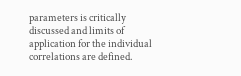parameters is critically discussed and limits of application for the individual correlations are defined.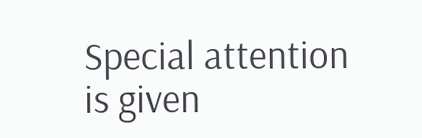Special attention is given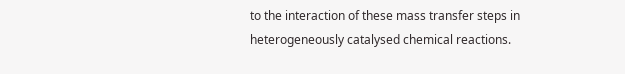to the interaction of these mass transfer steps in heterogeneously catalysed chemical reactions.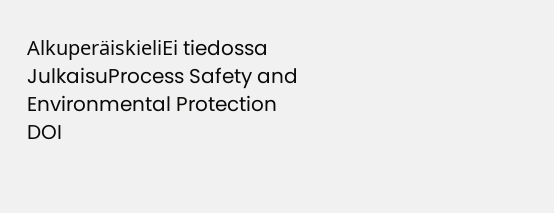AlkuperäiskieliEi tiedossa
JulkaisuProcess Safety and Environmental Protection
DOI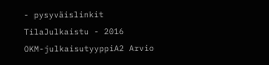- pysyväislinkit
TilaJulkaistu - 2016
OKM-julkaisutyyppiA2 Arvio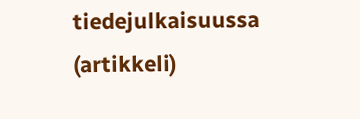tiedejulkaisuussa (artikkeli)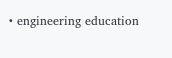• engineering education